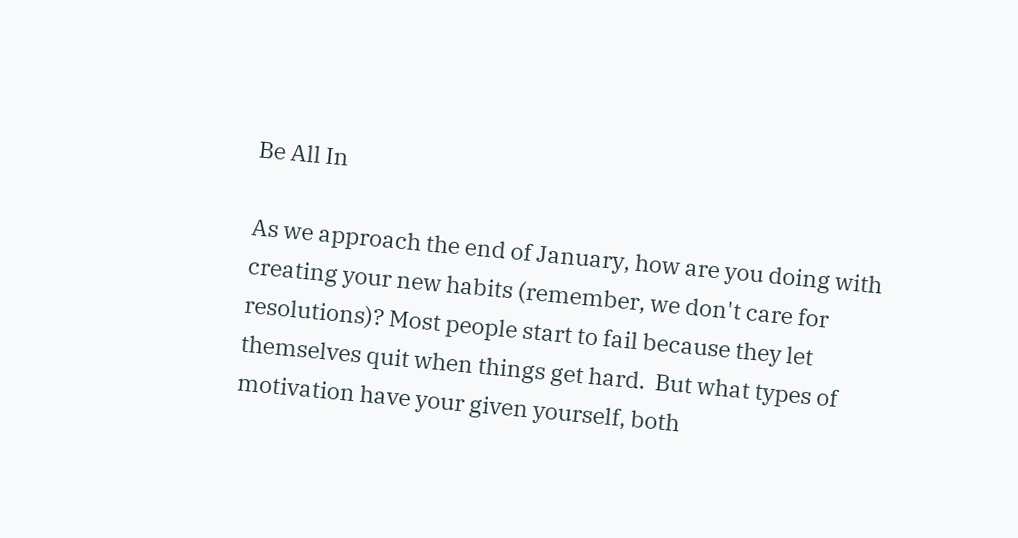Be All In

As we approach the end of January, how are you doing with creating your new habits (remember, we don't care for resolutions)? Most people start to fail because they let themselves quit when things get hard.  But what types of motivation have your given yourself, both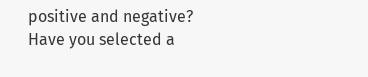positive and negative? Have you selected a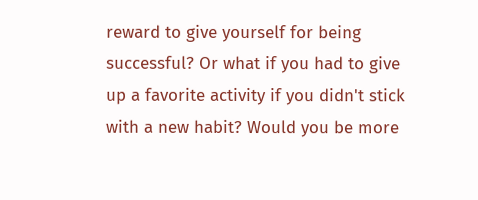reward to give yourself for being successful? Or what if you had to give up a favorite activity if you didn't stick with a new habit? Would you be more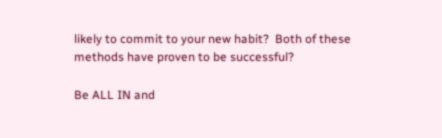likely to commit to your new habit?  Both of these methods have proven to be successful?

Be ALL IN and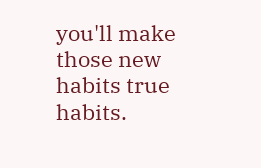you'll make those new habits true habits.